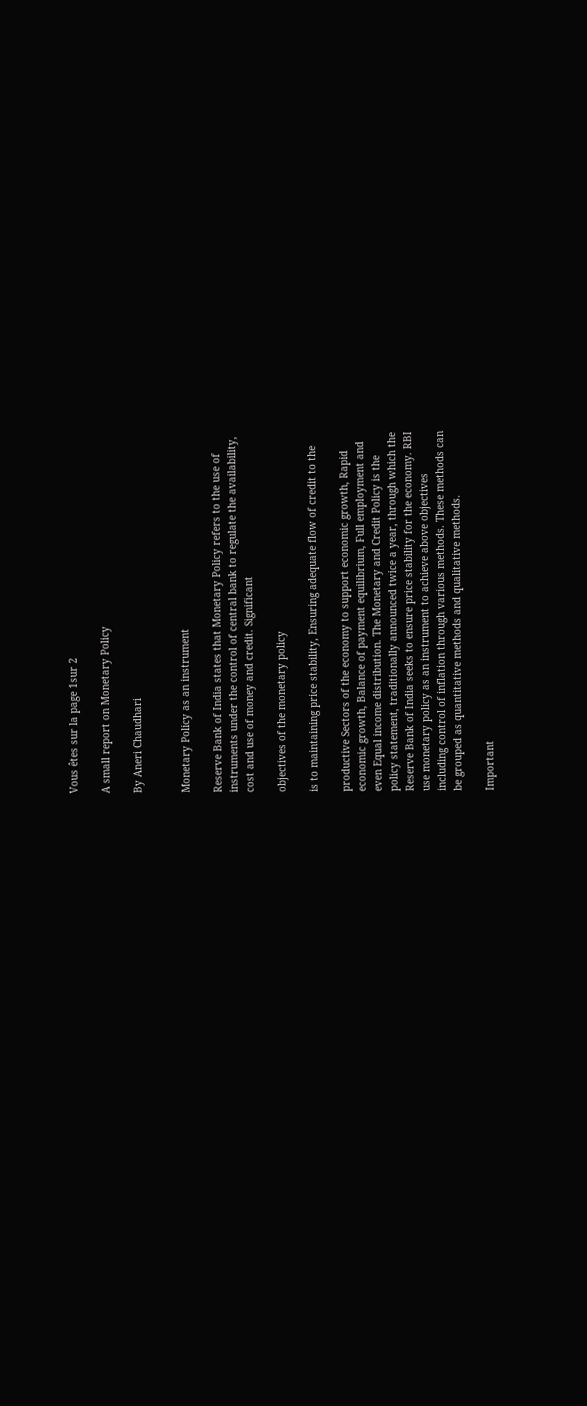Vous êtes sur la page 1sur 2

A small report on Monetary Policy

By Aneri Chaudhari


Monetary Policy as an instrument

Reserve Bank of India states that Monetary Policy refers to the use of
instruments under the control of central bank to regulate the availability,
cost and use of money and credit. Significant

objectives of the monetary policy

is to maintaining price stability, Ensuring adequate flow of credit to the

productive Sectors of the economy to support economic growth, Rapid
economic growth, Balance of payment equilibrium, Full employment and
even Equal income distribution. The Monetary and Credit Policy is the
policy statement, traditionally announced twice a year, through which the
Reserve Bank of India seeks to ensure price stability for the economy. RBI
use monetary policy as an instrument to achieve above objectives
including control of inflation through various methods. These methods can
be grouped as quantitative methods and qualitative methods.

Important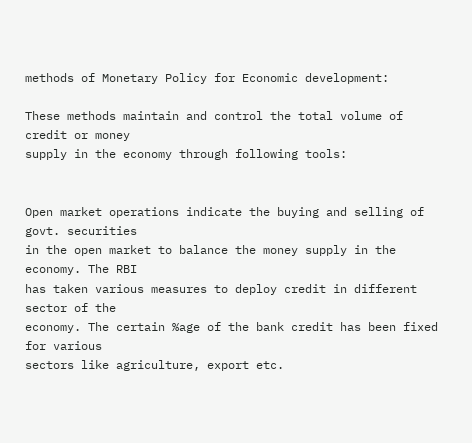methods of Monetary Policy for Economic development:

These methods maintain and control the total volume of credit or money
supply in the economy through following tools:


Open market operations indicate the buying and selling of govt. securities
in the open market to balance the money supply in the economy. The RBI
has taken various measures to deploy credit in different sector of the
economy. The certain %age of the bank credit has been fixed for various
sectors like agriculture, export etc.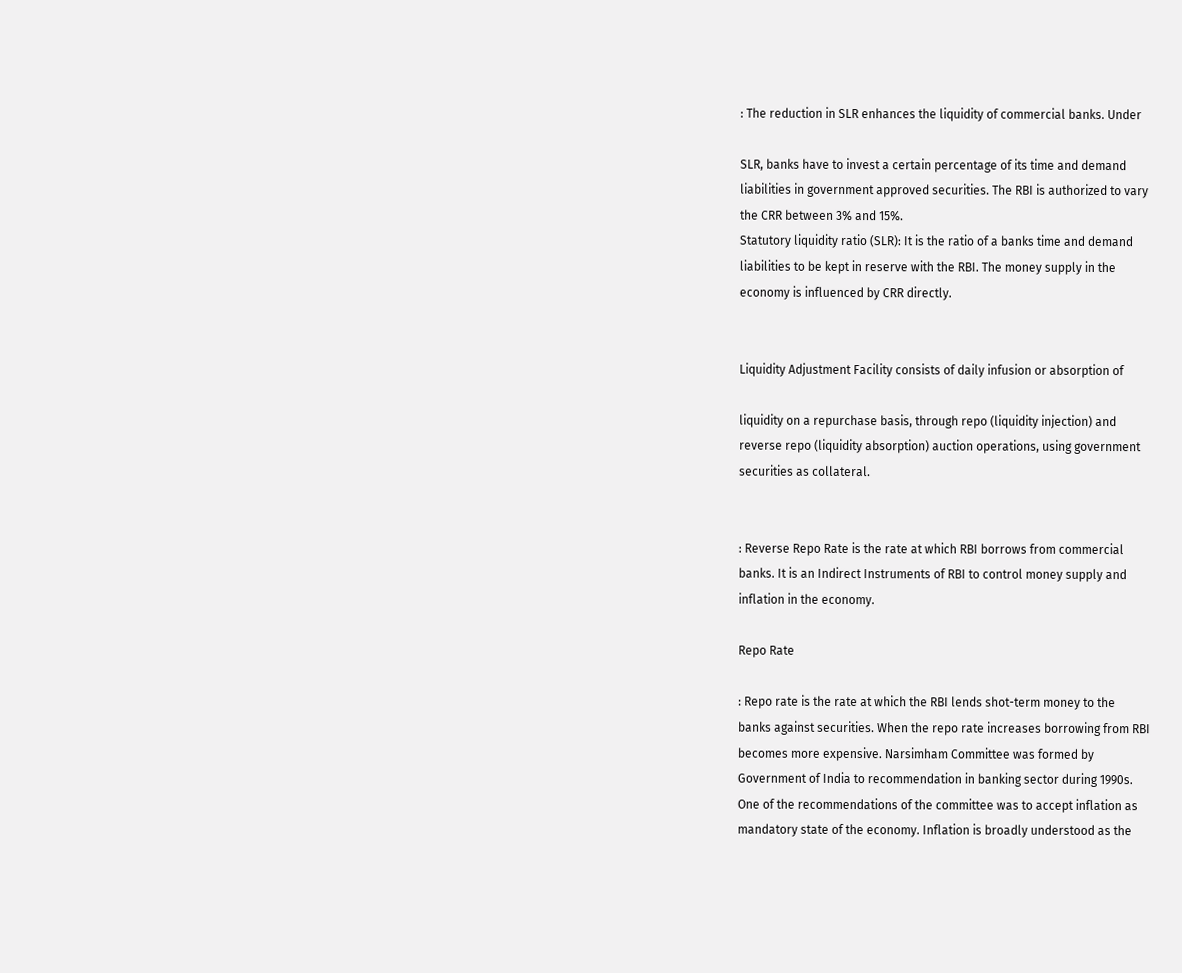: The reduction in SLR enhances the liquidity of commercial banks. Under

SLR, banks have to invest a certain percentage of its time and demand
liabilities in government approved securities. The RBI is authorized to vary
the CRR between 3% and 15%.
Statutory liquidity ratio (SLR): It is the ratio of a banks time and demand
liabilities to be kept in reserve with the RBI. The money supply in the
economy is influenced by CRR directly.


Liquidity Adjustment Facility consists of daily infusion or absorption of

liquidity on a repurchase basis, through repo (liquidity injection) and
reverse repo (liquidity absorption) auction operations, using government
securities as collateral.


: Reverse Repo Rate is the rate at which RBI borrows from commercial
banks. It is an Indirect Instruments of RBI to control money supply and
inflation in the economy.

Repo Rate

: Repo rate is the rate at which the RBI lends shot-term money to the
banks against securities. When the repo rate increases borrowing from RBI
becomes more expensive. Narsimham Committee was formed by
Government of India to recommendation in banking sector during 1990s.
One of the recommendations of the committee was to accept inflation as
mandatory state of the economy. Inflation is broadly understood as the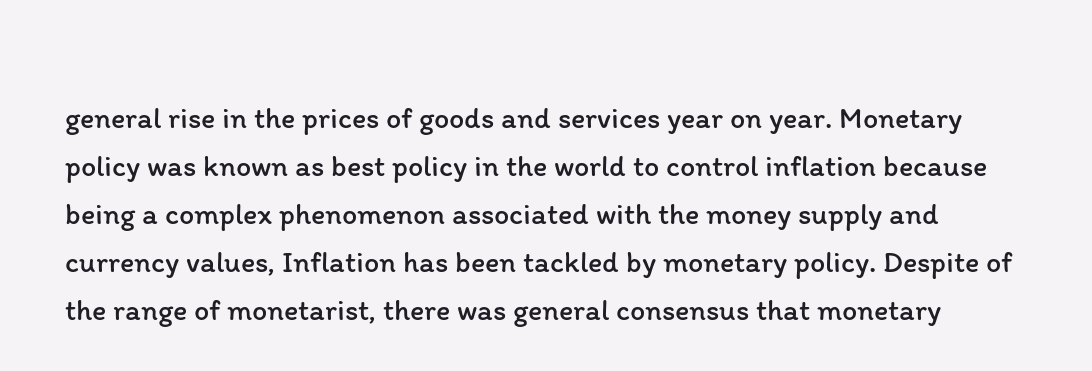general rise in the prices of goods and services year on year. Monetary
policy was known as best policy in the world to control inflation because
being a complex phenomenon associated with the money supply and
currency values, Inflation has been tackled by monetary policy. Despite of
the range of monetarist, there was general consensus that monetary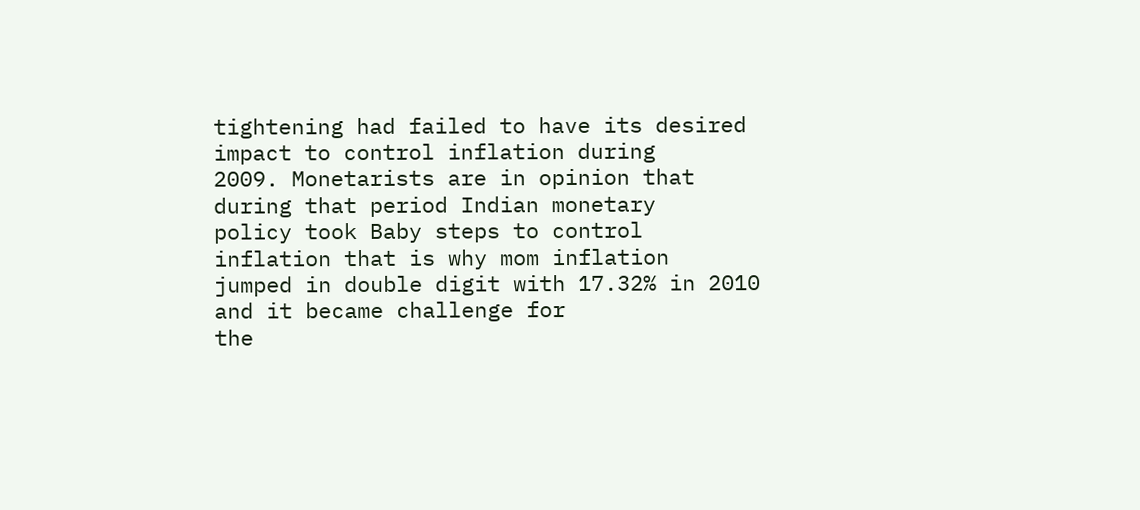tightening had failed to have its desired impact to control inflation during
2009. Monetarists are in opinion that during that period Indian monetary
policy took Baby steps to control inflation that is why mom inflation
jumped in double digit with 17.32% in 2010 and it became challenge for
the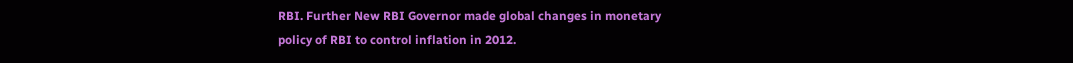RBI. Further New RBI Governor made global changes in monetary
policy of RBI to control inflation in 2012.